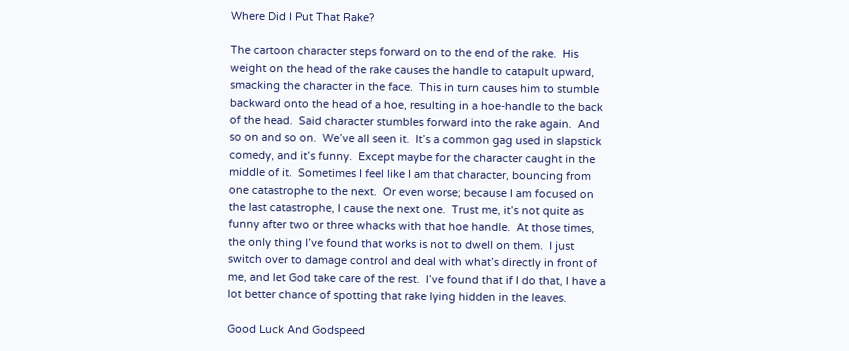Where Did I Put That Rake?

The cartoon character steps forward on to the end of the rake.  His weight on the head of the rake causes the handle to catapult upward, smacking the character in the face.  This in turn causes him to stumble backward onto the head of a hoe, resulting in a hoe-handle to the back of the head.  Said character stumbles forward into the rake again.  And so on and so on.  We’ve all seen it.  It’s a common gag used in slapstick comedy, and it’s funny.  Except maybe for the character caught in the middle of it.  Sometimes I feel like I am that character, bouncing from one catastrophe to the next.  Or even worse; because I am focused on the last catastrophe, I cause the next one.  Trust me, it’s not quite as funny after two or three whacks with that hoe handle.  At those times, the only thing I’ve found that works is not to dwell on them.  I just switch over to damage control and deal with what’s directly in front of me, and let God take care of the rest.  I’ve found that if I do that, I have a lot better chance of spotting that rake lying hidden in the leaves.

Good Luck And Godspeed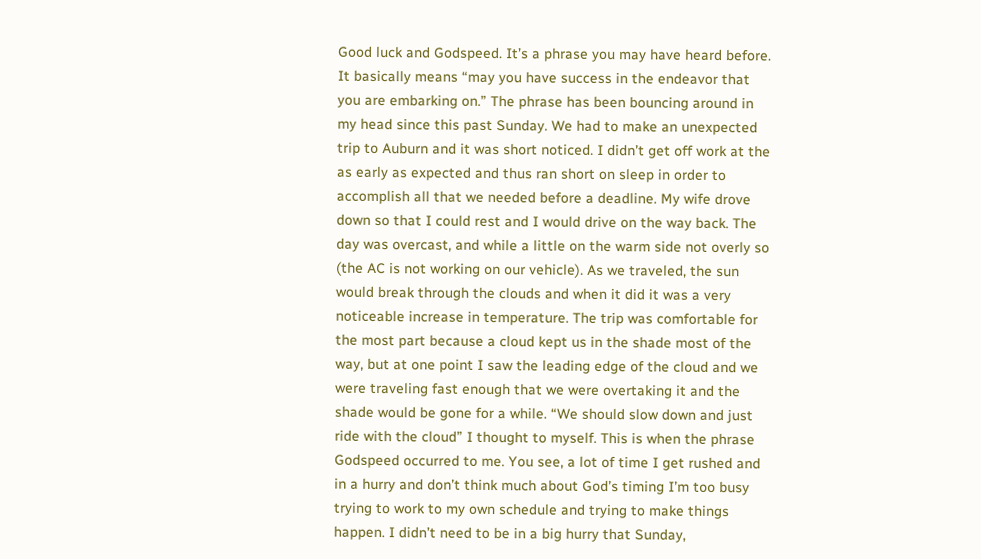Good luck and Godspeed. It’s a phrase you may have heard before. It basically means “may you have success in the endeavor that you are embarking on.” The phrase has been bouncing around in my head since this past Sunday. We had to make an unexpected trip to Auburn and it was short noticed. I didn’t get off work at the as early as expected and thus ran short on sleep in order to accomplish all that we needed before a deadline. My wife drove down so that I could rest and I would drive on the way back. The day was overcast, and while a little on the warm side not overly so (the AC is not working on our vehicle). As we traveled, the sun would break through the clouds and when it did it was a very noticeable increase in temperature. The trip was comfortable for the most part because a cloud kept us in the shade most of the way, but at one point I saw the leading edge of the cloud and we were traveling fast enough that we were overtaking it and the shade would be gone for a while. “We should slow down and just ride with the cloud” I thought to myself. This is when the phrase Godspeed occurred to me. You see, a lot of time I get rushed and in a hurry and don’t think much about God’s timing I’m too busy trying to work to my own schedule and trying to make things happen. I didn’t need to be in a big hurry that Sunday,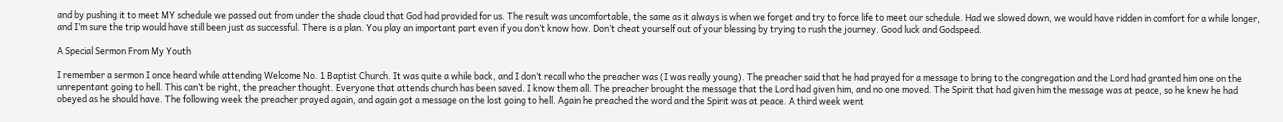and by pushing it to meet MY schedule we passed out from under the shade cloud that God had provided for us. The result was uncomfortable, the same as it always is when we forget and try to force life to meet our schedule. Had we slowed down, we would have ridden in comfort for a while longer, and I’m sure the trip would have still been just as successful. There is a plan. You play an important part even if you don’t know how. Don’t cheat yourself out of your blessing by trying to rush the journey. Good luck and Godspeed.

A Special Sermon From My Youth

I remember a sermon I once heard while attending Welcome No. 1 Baptist Church. It was quite a while back, and I don’t recall who the preacher was (I was really young). The preacher said that he had prayed for a message to bring to the congregation and the Lord had granted him one on the unrepentant going to hell. This can’t be right, the preacher thought. Everyone that attends church has been saved. I know them all. The preacher brought the message that the Lord had given him, and no one moved. The Spirit that had given him the message was at peace, so he knew he had obeyed as he should have. The following week the preacher prayed again, and again got a message on the lost going to hell. Again he preached the word and the Spirit was at peace. A third week went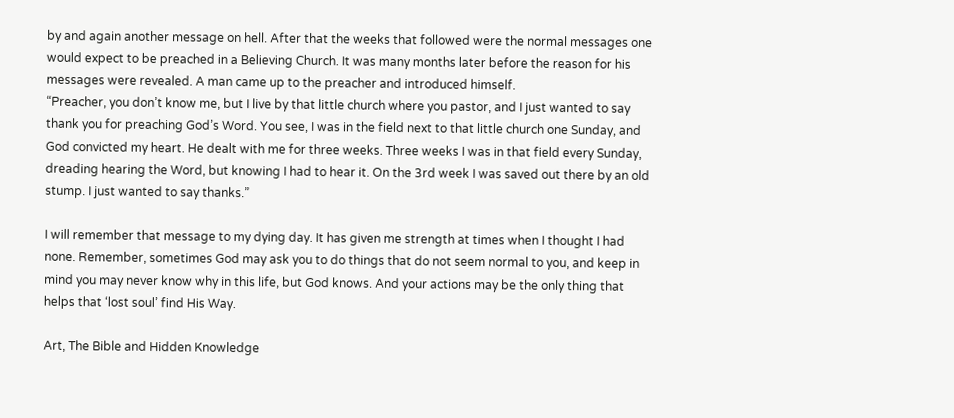by and again another message on hell. After that the weeks that followed were the normal messages one would expect to be preached in a Believing Church. It was many months later before the reason for his messages were revealed. A man came up to the preacher and introduced himself.
“Preacher, you don’t know me, but I live by that little church where you pastor, and I just wanted to say thank you for preaching God’s Word. You see, I was in the field next to that little church one Sunday, and God convicted my heart. He dealt with me for three weeks. Three weeks I was in that field every Sunday, dreading hearing the Word, but knowing I had to hear it. On the 3rd week I was saved out there by an old stump. I just wanted to say thanks.”

I will remember that message to my dying day. It has given me strength at times when I thought I had none. Remember, sometimes God may ask you to do things that do not seem normal to you, and keep in mind you may never know why in this life, but God knows. And your actions may be the only thing that helps that ‘lost soul’ find His Way.

Art, The Bible and Hidden Knowledge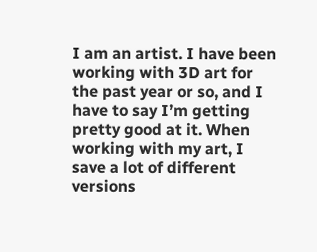I am an artist. I have been working with 3D art for the past year or so, and I have to say I’m getting pretty good at it. When working with my art, I save a lot of different versions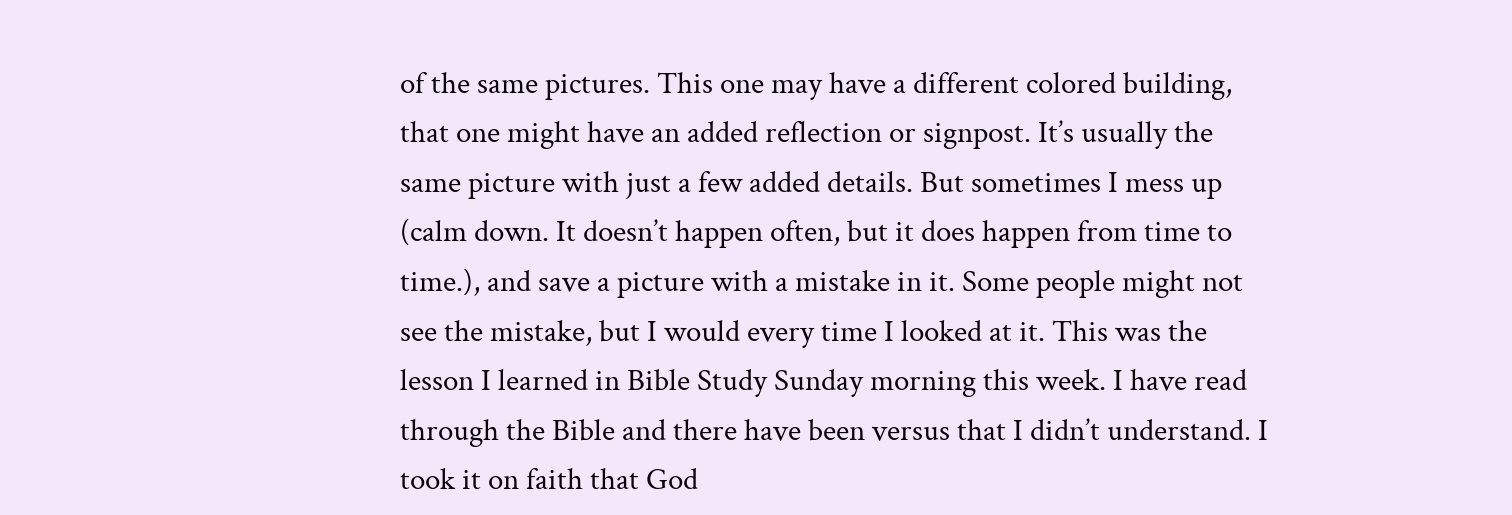of the same pictures. This one may have a different colored building, that one might have an added reflection or signpost. It’s usually the same picture with just a few added details. But sometimes I mess up (calm down. It doesn’t happen often, but it does happen from time to time.), and save a picture with a mistake in it. Some people might not see the mistake, but I would every time I looked at it. This was the lesson I learned in Bible Study Sunday morning this week. I have read through the Bible and there have been versus that I didn’t understand. I took it on faith that God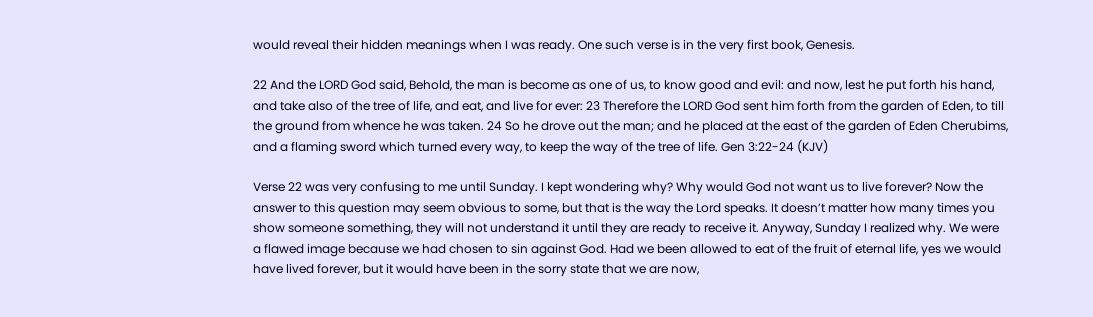would reveal their hidden meanings when I was ready. One such verse is in the very first book, Genesis.

22 And the LORD God said, Behold, the man is become as one of us, to know good and evil: and now, lest he put forth his hand, and take also of the tree of life, and eat, and live for ever: 23 Therefore the LORD God sent him forth from the garden of Eden, to till the ground from whence he was taken. 24 So he drove out the man; and he placed at the east of the garden of Eden Cherubims, and a flaming sword which turned every way, to keep the way of the tree of life. Gen 3:22-24 (KJV)

Verse 22 was very confusing to me until Sunday. I kept wondering why? Why would God not want us to live forever? Now the answer to this question may seem obvious to some, but that is the way the Lord speaks. It doesn’t matter how many times you show someone something, they will not understand it until they are ready to receive it. Anyway, Sunday I realized why. We were a flawed image because we had chosen to sin against God. Had we been allowed to eat of the fruit of eternal life, yes we would have lived forever, but it would have been in the sorry state that we are now,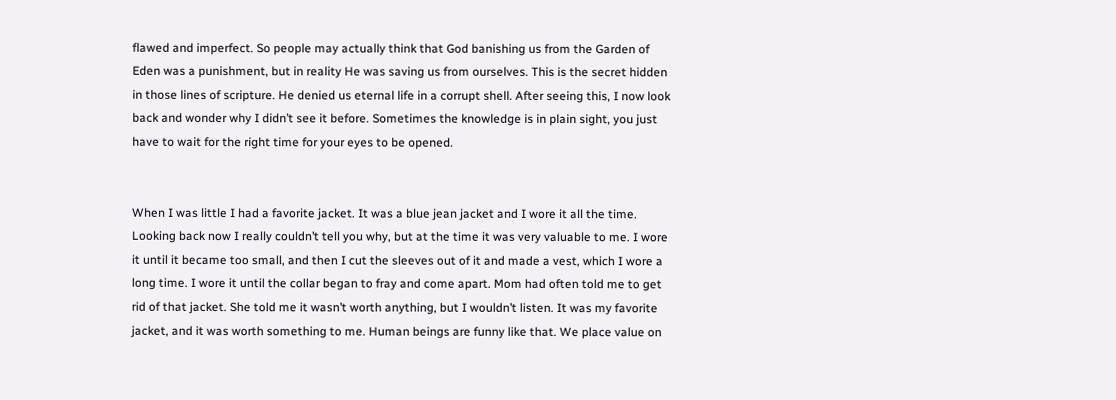flawed and imperfect. So people may actually think that God banishing us from the Garden of Eden was a punishment, but in reality He was saving us from ourselves. This is the secret hidden in those lines of scripture. He denied us eternal life in a corrupt shell. After seeing this, I now look back and wonder why I didn’t see it before. Sometimes the knowledge is in plain sight, you just have to wait for the right time for your eyes to be opened.


When I was little I had a favorite jacket. It was a blue jean jacket and I wore it all the time. Looking back now I really couldn’t tell you why, but at the time it was very valuable to me. I wore it until it became too small, and then I cut the sleeves out of it and made a vest, which I wore a long time. I wore it until the collar began to fray and come apart. Mom had often told me to get rid of that jacket. She told me it wasn’t worth anything, but I wouldn’t listen. It was my favorite jacket, and it was worth something to me. Human beings are funny like that. We place value on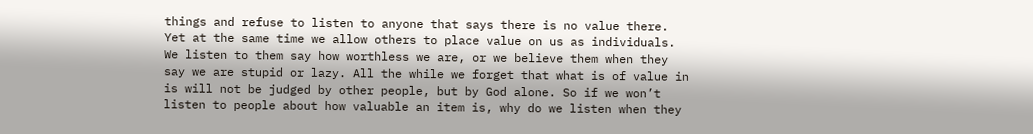things and refuse to listen to anyone that says there is no value there. Yet at the same time we allow others to place value on us as individuals. We listen to them say how worthless we are, or we believe them when they say we are stupid or lazy. All the while we forget that what is of value in is will not be judged by other people, but by God alone. So if we won’t listen to people about how valuable an item is, why do we listen when they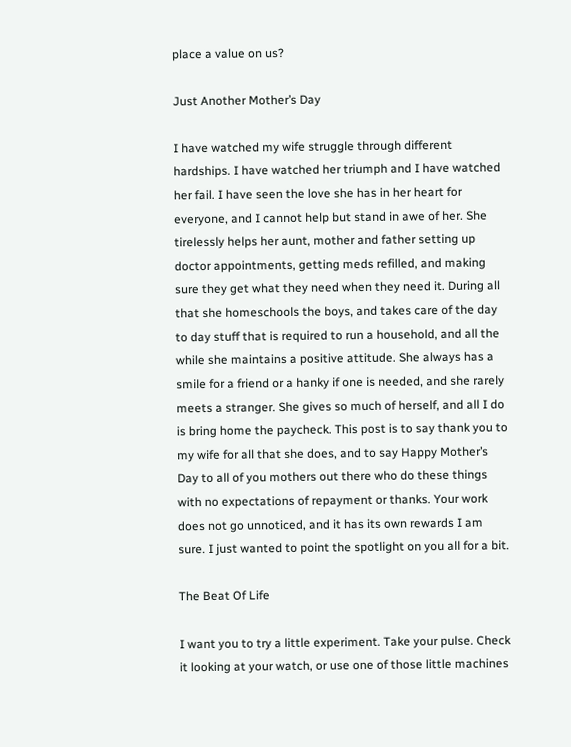place a value on us?

Just Another Mother’s Day

I have watched my wife struggle through different hardships. I have watched her triumph and I have watched her fail. I have seen the love she has in her heart for everyone, and I cannot help but stand in awe of her. She tirelessly helps her aunt, mother and father setting up doctor appointments, getting meds refilled, and making sure they get what they need when they need it. During all that she homeschools the boys, and takes care of the day to day stuff that is required to run a household, and all the while she maintains a positive attitude. She always has a smile for a friend or a hanky if one is needed, and she rarely meets a stranger. She gives so much of herself, and all I do is bring home the paycheck. This post is to say thank you to my wife for all that she does, and to say Happy Mother’s Day to all of you mothers out there who do these things with no expectations of repayment or thanks. Your work does not go unnoticed, and it has its own rewards I am sure. I just wanted to point the spotlight on you all for a bit.

The Beat Of Life

I want you to try a little experiment. Take your pulse. Check it looking at your watch, or use one of those little machines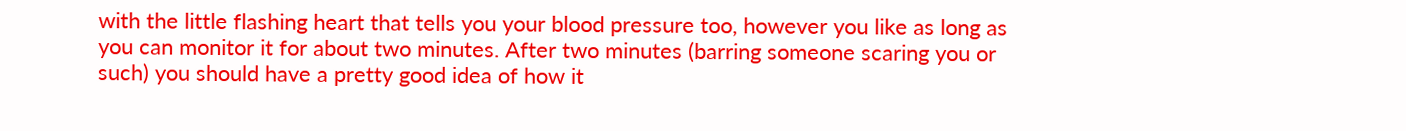with the little flashing heart that tells you your blood pressure too, however you like as long as you can monitor it for about two minutes. After two minutes (barring someone scaring you or such) you should have a pretty good idea of how it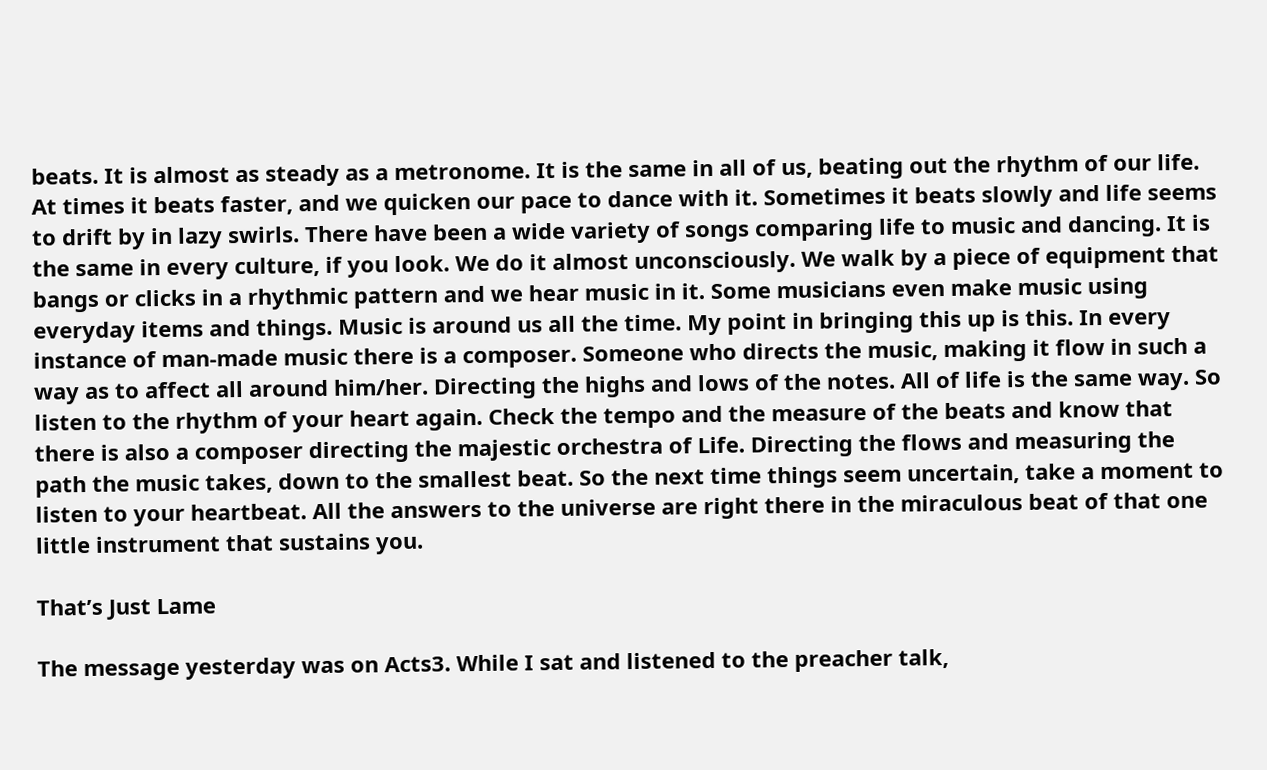beats. It is almost as steady as a metronome. It is the same in all of us, beating out the rhythm of our life. At times it beats faster, and we quicken our pace to dance with it. Sometimes it beats slowly and life seems to drift by in lazy swirls. There have been a wide variety of songs comparing life to music and dancing. It is the same in every culture, if you look. We do it almost unconsciously. We walk by a piece of equipment that bangs or clicks in a rhythmic pattern and we hear music in it. Some musicians even make music using everyday items and things. Music is around us all the time. My point in bringing this up is this. In every instance of man-made music there is a composer. Someone who directs the music, making it flow in such a way as to affect all around him/her. Directing the highs and lows of the notes. All of life is the same way. So listen to the rhythm of your heart again. Check the tempo and the measure of the beats and know that there is also a composer directing the majestic orchestra of Life. Directing the flows and measuring the path the music takes, down to the smallest beat. So the next time things seem uncertain, take a moment to listen to your heartbeat. All the answers to the universe are right there in the miraculous beat of that one little instrument that sustains you.

That’s Just Lame

The message yesterday was on Acts3. While I sat and listened to the preacher talk,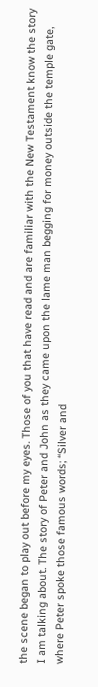the scene began to play out before my eyes. Those of you that have read and are familiar with the New Testament know the story I am talking about. The story of Peter and John as they came upon the lame man begging for money outside the temple gate, where Peter spoke those famous words; “Silver and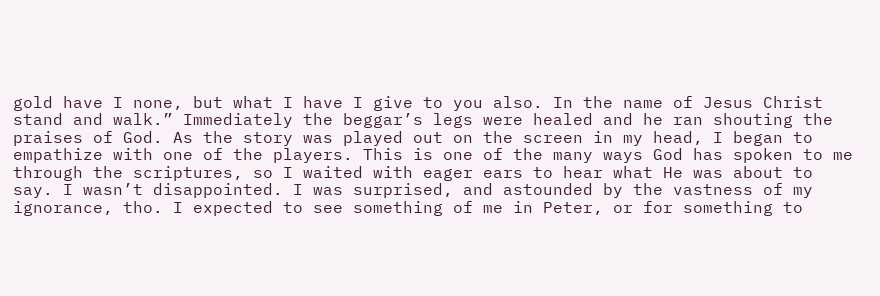gold have I none, but what I have I give to you also. In the name of Jesus Christ stand and walk.” Immediately the beggar’s legs were healed and he ran shouting the praises of God. As the story was played out on the screen in my head, I began to empathize with one of the players. This is one of the many ways God has spoken to me through the scriptures, so I waited with eager ears to hear what He was about to say. I wasn’t disappointed. I was surprised, and astounded by the vastness of my ignorance, tho. I expected to see something of me in Peter, or for something to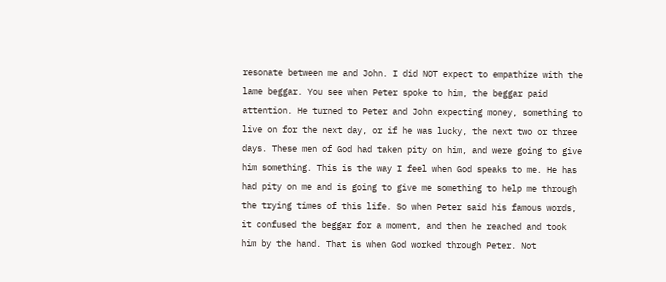resonate between me and John. I did NOT expect to empathize with the lame beggar. You see when Peter spoke to him, the beggar paid attention. He turned to Peter and John expecting money, something to live on for the next day, or if he was lucky, the next two or three days. These men of God had taken pity on him, and were going to give him something. This is the way I feel when God speaks to me. He has had pity on me and is going to give me something to help me through the trying times of this life. So when Peter said his famous words, it confused the beggar for a moment, and then he reached and took him by the hand. That is when God worked through Peter. Not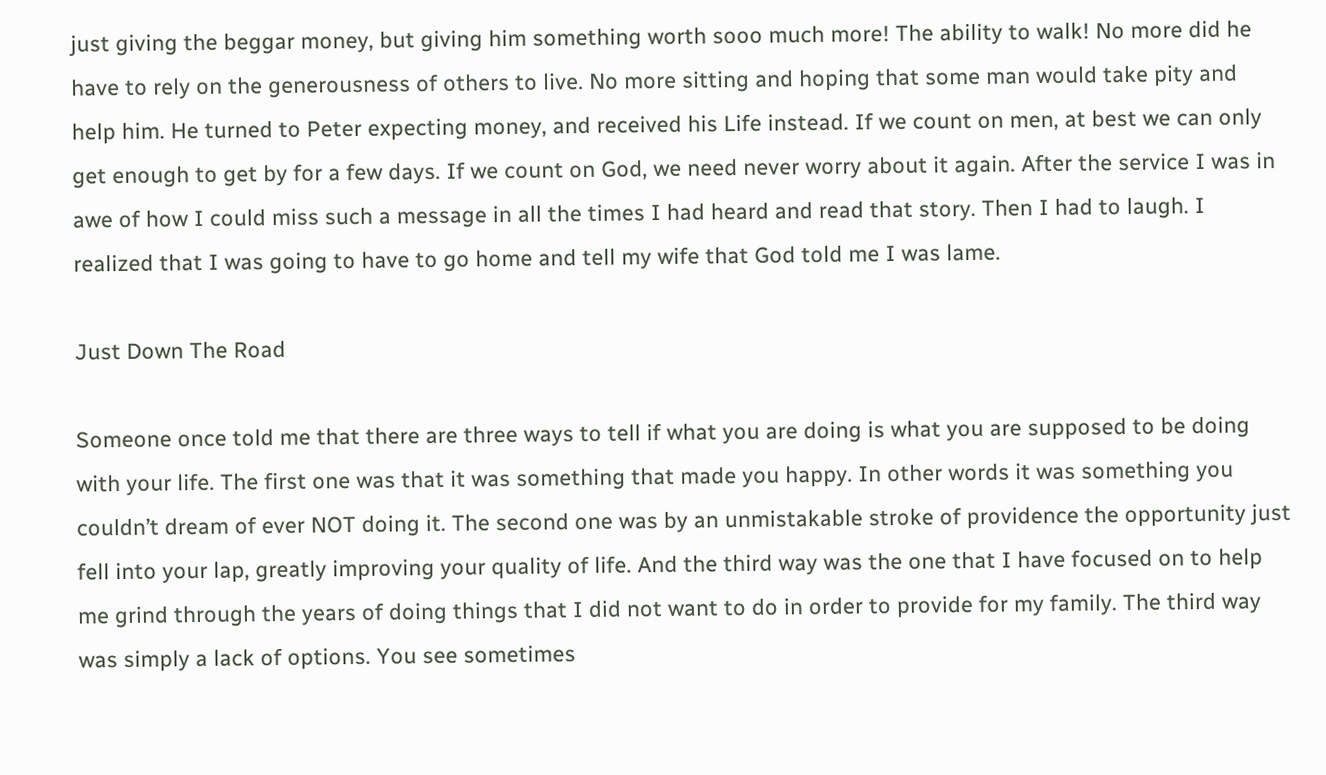just giving the beggar money, but giving him something worth sooo much more! The ability to walk! No more did he have to rely on the generousness of others to live. No more sitting and hoping that some man would take pity and help him. He turned to Peter expecting money, and received his Life instead. If we count on men, at best we can only get enough to get by for a few days. If we count on God, we need never worry about it again. After the service I was in awe of how I could miss such a message in all the times I had heard and read that story. Then I had to laugh. I realized that I was going to have to go home and tell my wife that God told me I was lame.

Just Down The Road

Someone once told me that there are three ways to tell if what you are doing is what you are supposed to be doing with your life. The first one was that it was something that made you happy. In other words it was something you couldn’t dream of ever NOT doing it. The second one was by an unmistakable stroke of providence the opportunity just fell into your lap, greatly improving your quality of life. And the third way was the one that I have focused on to help me grind through the years of doing things that I did not want to do in order to provide for my family. The third way was simply a lack of options. You see sometimes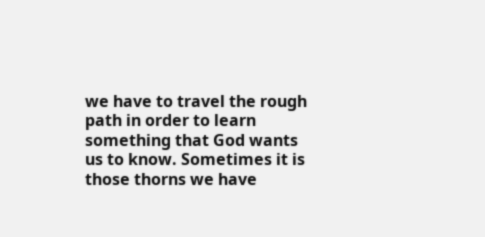we have to travel the rough path in order to learn something that God wants us to know. Sometimes it is those thorns we have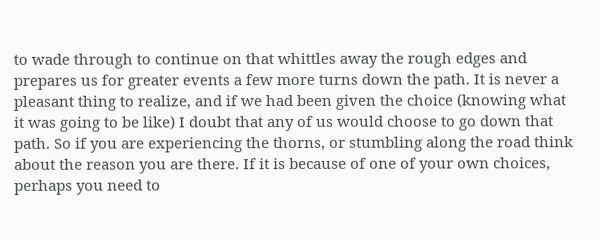to wade through to continue on that whittles away the rough edges and prepares us for greater events a few more turns down the path. It is never a pleasant thing to realize, and if we had been given the choice (knowing what it was going to be like) I doubt that any of us would choose to go down that path. So if you are experiencing the thorns, or stumbling along the road think about the reason you are there. If it is because of one of your own choices, perhaps you need to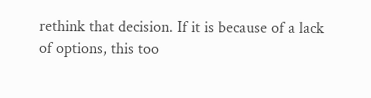rethink that decision. If it is because of a lack of options, this too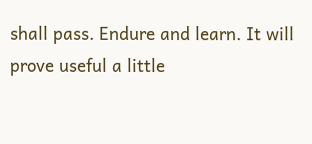shall pass. Endure and learn. It will prove useful a little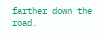farther down the road.